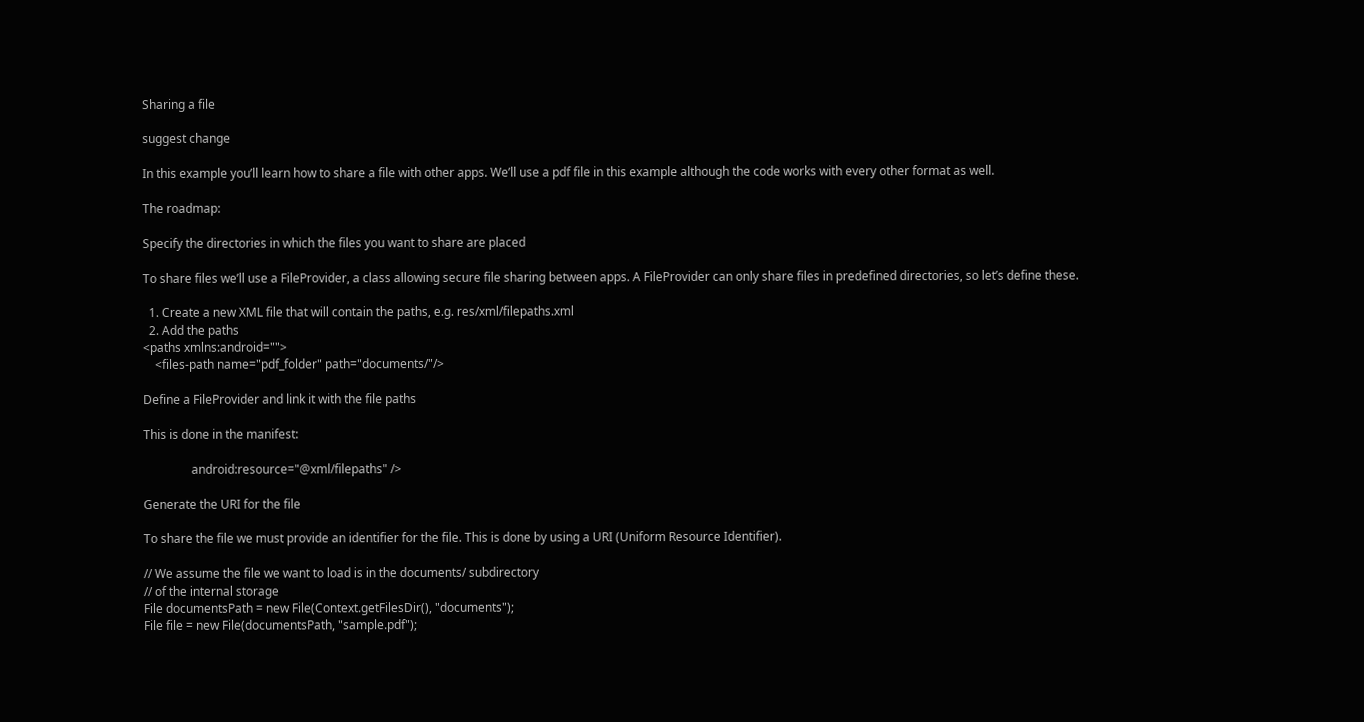Sharing a file

suggest change

In this example you’ll learn how to share a file with other apps. We’ll use a pdf file in this example although the code works with every other format as well.

The roadmap:

Specify the directories in which the files you want to share are placed

To share files we’ll use a FileProvider, a class allowing secure file sharing between apps. A FileProvider can only share files in predefined directories, so let’s define these.

  1. Create a new XML file that will contain the paths, e.g. res/xml/filepaths.xml
  2. Add the paths
<paths xmlns:android="">
    <files-path name="pdf_folder" path="documents/"/>

Define a FileProvider and link it with the file paths

This is done in the manifest:

                android:resource="@xml/filepaths" />

Generate the URI for the file

To share the file we must provide an identifier for the file. This is done by using a URI (Uniform Resource Identifier).

// We assume the file we want to load is in the documents/ subdirectory
// of the internal storage
File documentsPath = new File(Context.getFilesDir(), "documents");
File file = new File(documentsPath, "sample.pdf");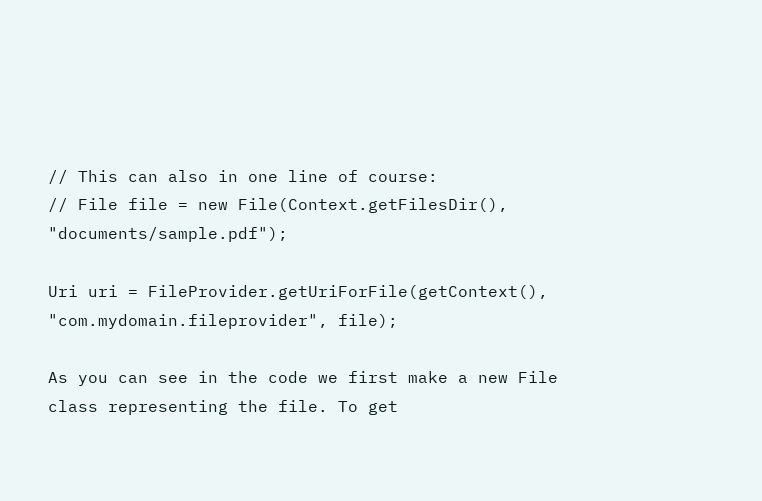// This can also in one line of course:
// File file = new File(Context.getFilesDir(), "documents/sample.pdf");

Uri uri = FileProvider.getUriForFile(getContext(), "com.mydomain.fileprovider", file);

As you can see in the code we first make a new File class representing the file. To get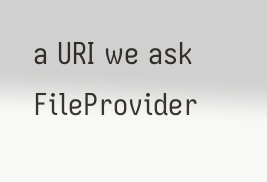a URI we ask FileProvider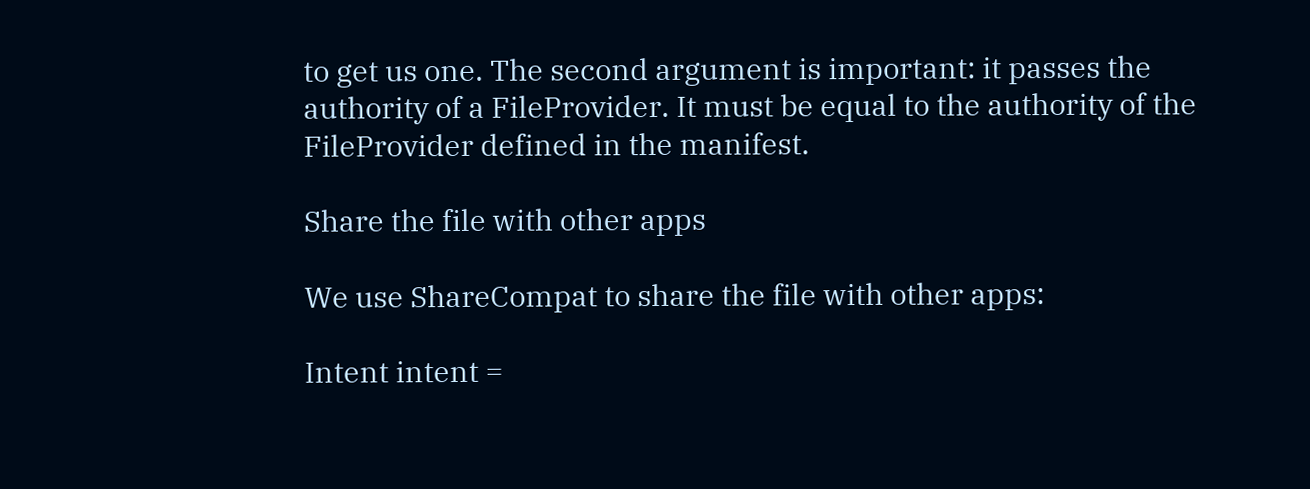to get us one. The second argument is important: it passes the authority of a FileProvider. It must be equal to the authority of the FileProvider defined in the manifest.

Share the file with other apps

We use ShareCompat to share the file with other apps:

Intent intent =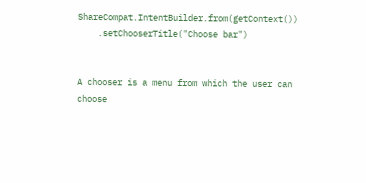ShareCompat.IntentBuilder.from(getContext())
    .setChooserTitle("Choose bar")


A chooser is a menu from which the user can choose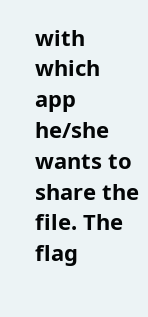with which app he/she wants to share the file. The flag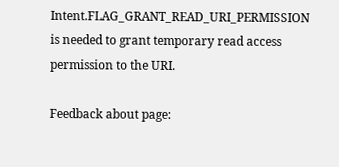Intent.FLAG_GRANT_READ_URI_PERMISSION is needed to grant temporary read access permission to the URI.

Feedback about page: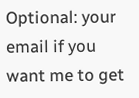Optional: your email if you want me to get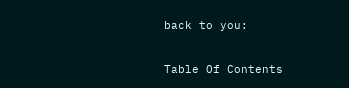back to you:

Table Of Contents